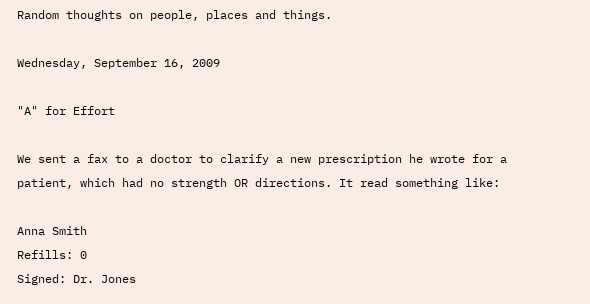Random thoughts on people, places and things.

Wednesday, September 16, 2009

"A" for Effort

We sent a fax to a doctor to clarify a new prescription he wrote for a patient, which had no strength OR directions. It read something like:

Anna Smith
Refills: 0
Signed: Dr. Jones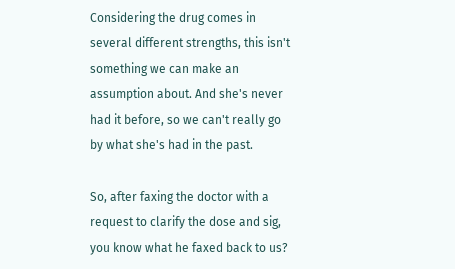Considering the drug comes in several different strengths, this isn't something we can make an assumption about. And she's never had it before, so we can't really go by what she's had in the past.

So, after faxing the doctor with a request to clarify the dose and sig, you know what he faxed back to us?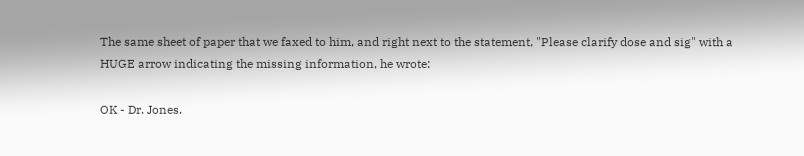The same sheet of paper that we faxed to him, and right next to the statement, "Please clarify dose and sig" with a HUGE arrow indicating the missing information, he wrote:

OK - Dr. Jones.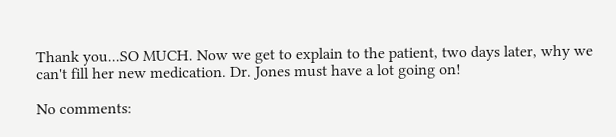Thank you...SO MUCH. Now we get to explain to the patient, two days later, why we can't fill her new medication. Dr. Jones must have a lot going on!

No comments: